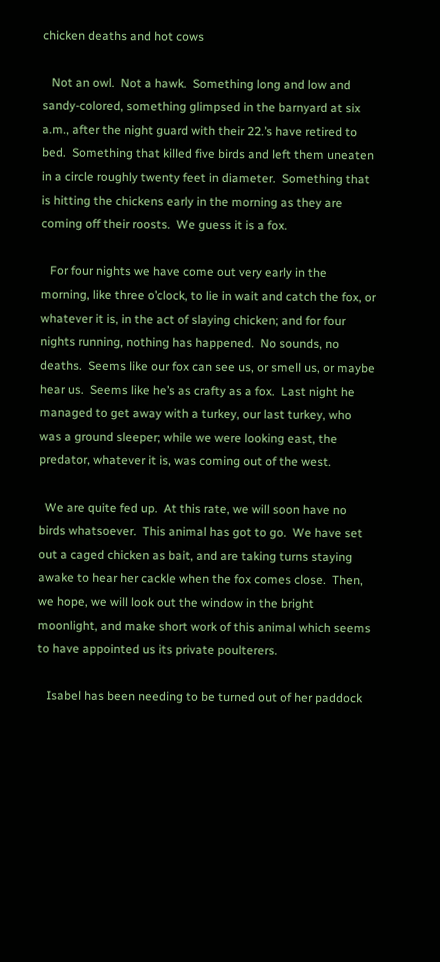chicken deaths and hot cows

   Not an owl.  Not a hawk.  Something long and low and sandy-colored, something glimpsed in the barnyard at six a.m., after the night guard with their 22.’s have retired to bed.  Something that killed five birds and left them uneaten in a circle roughly twenty feet in diameter.  Something that is hitting the chickens early in the morning as they are coming off their roosts.  We guess it is a fox.

   For four nights we have come out very early in the morning, like three o’clock, to lie in wait and catch the fox, or whatever it is, in the act of slaying chicken; and for four nights running, nothing has happened.  No sounds, no deaths.  Seems like our fox can see us, or smell us, or maybe hear us.  Seems like he’s as crafty as a fox.  Last night he managed to get away with a turkey, our last turkey, who was a ground sleeper; while we were looking east, the predator, whatever it is, was coming out of the west.

  We are quite fed up.  At this rate, we will soon have no birds whatsoever.  This animal has got to go.  We have set out a caged chicken as bait, and are taking turns staying awake to hear her cackle when the fox comes close.  Then, we hope, we will look out the window in the bright moonlight, and make short work of this animal which seems to have appointed us its private poulterers.

   Isabel has been needing to be turned out of her paddock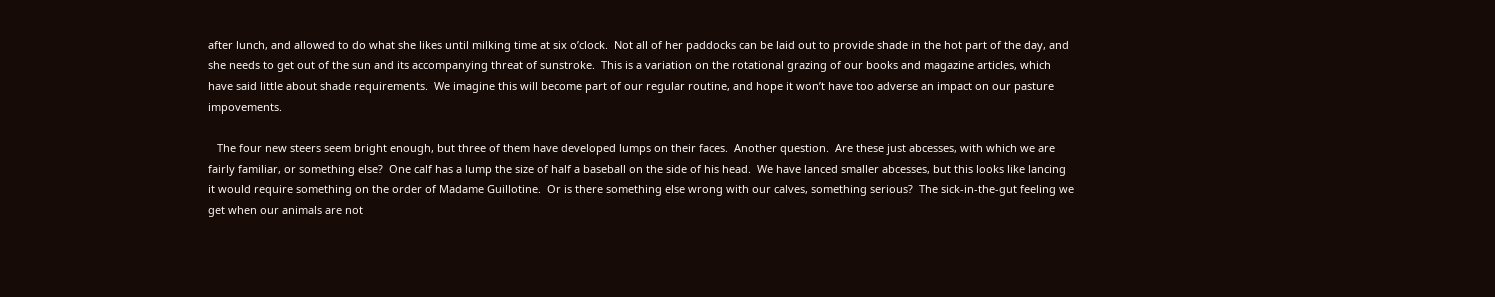after lunch, and allowed to do what she likes until milking time at six o’clock.  Not all of her paddocks can be laid out to provide shade in the hot part of the day, and she needs to get out of the sun and its accompanying threat of sunstroke.  This is a variation on the rotational grazing of our books and magazine articles, which have said little about shade requirements.  We imagine this will become part of our regular routine, and hope it won’t have too adverse an impact on our pasture impovements.

   The four new steers seem bright enough, but three of them have developed lumps on their faces.  Another question.  Are these just abcesses, with which we are fairly familiar, or something else?  One calf has a lump the size of half a baseball on the side of his head.  We have lanced smaller abcesses, but this looks like lancing it would require something on the order of Madame Guillotine.  Or is there something else wrong with our calves, something serious?  The sick-in-the-gut feeling we get when our animals are not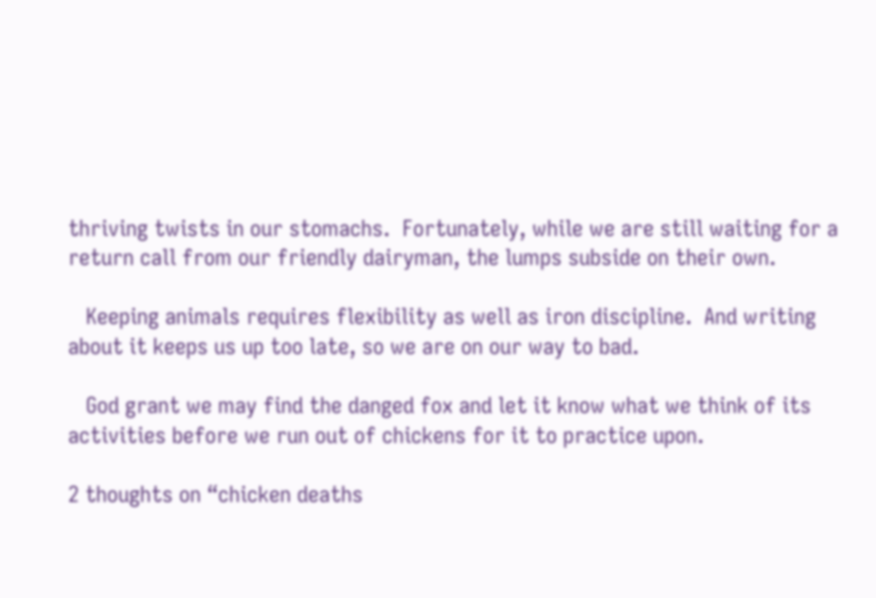thriving twists in our stomachs.  Fortunately, while we are still waiting for a return call from our friendly dairyman, the lumps subside on their own.

   Keeping animals requires flexibility as well as iron discipline.  And writing about it keeps us up too late, so we are on our way to bad.

   God grant we may find the danged fox and let it know what we think of its activities before we run out of chickens for it to practice upon.

2 thoughts on “chicken deaths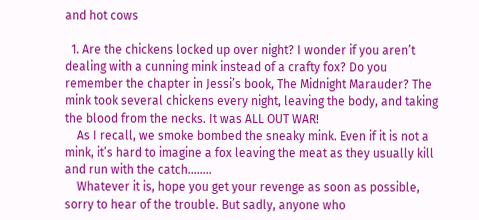and hot cows

  1. Are the chickens locked up over night? I wonder if you aren’t dealing with a cunning mink instead of a crafty fox? Do you remember the chapter in Jessi’s book, The Midnight Marauder? The mink took several chickens every night, leaving the body, and taking the blood from the necks. It was ALL OUT WAR!
    As I recall, we smoke bombed the sneaky mink. Even if it is not a mink, it’s hard to imagine a fox leaving the meat as they usually kill and run with the catch……..
    Whatever it is, hope you get your revenge as soon as possible, sorry to hear of the trouble. But sadly, anyone who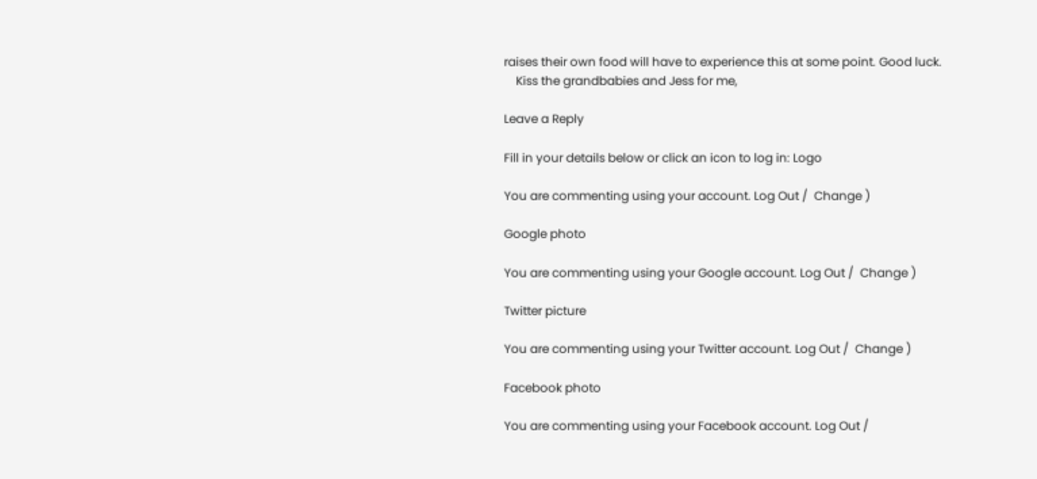raises their own food will have to experience this at some point. Good luck.
    Kiss the grandbabies and Jess for me,

Leave a Reply

Fill in your details below or click an icon to log in: Logo

You are commenting using your account. Log Out /  Change )

Google photo

You are commenting using your Google account. Log Out /  Change )

Twitter picture

You are commenting using your Twitter account. Log Out /  Change )

Facebook photo

You are commenting using your Facebook account. Log Out /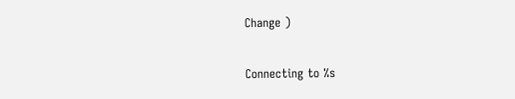Change )

Connecting to %s